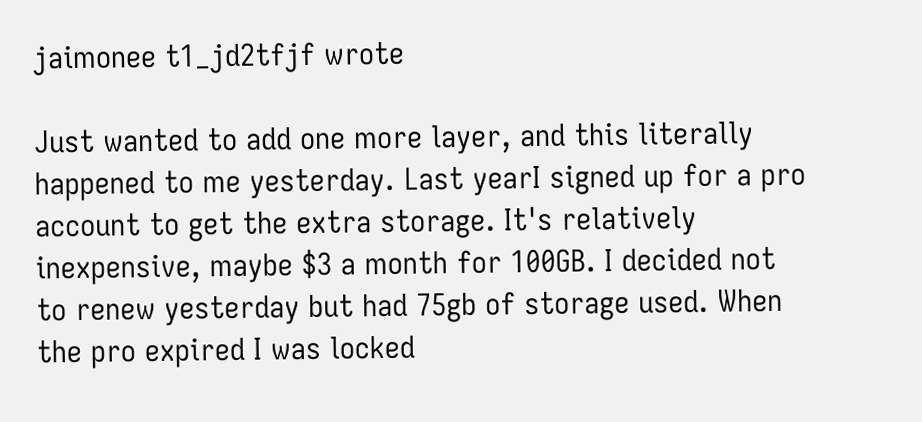jaimonee t1_jd2tfjf wrote

Just wanted to add one more layer, and this literally happened to me yesterday. Last yearI signed up for a pro account to get the extra storage. It's relatively inexpensive, maybe $3 a month for 100GB. I decided not to renew yesterday but had 75gb of storage used. When the pro expired I was locked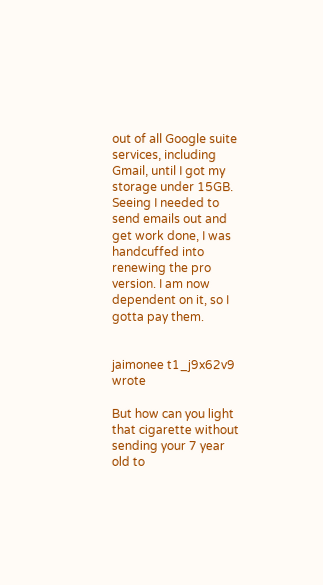out of all Google suite services, including Gmail, until I got my storage under 15GB. Seeing I needed to send emails out and get work done, I was handcuffed into renewing the pro version. I am now dependent on it, so I gotta pay them.


jaimonee t1_j9x62v9 wrote

But how can you light that cigarette without sending your 7 year old to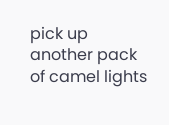pick up another pack of camel lights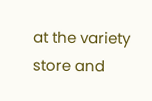at the variety store and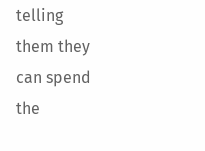telling them they can spend the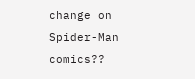change on Spider-Man comics??